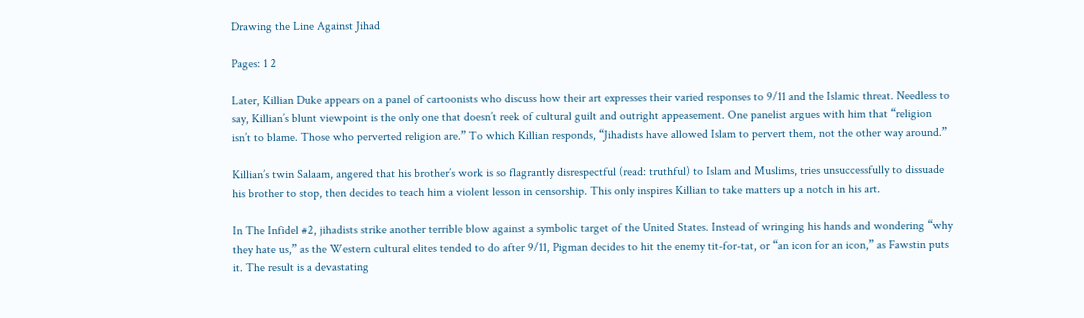Drawing the Line Against Jihad

Pages: 1 2

Later, Killian Duke appears on a panel of cartoonists who discuss how their art expresses their varied responses to 9/11 and the Islamic threat. Needless to say, Killian’s blunt viewpoint is the only one that doesn’t reek of cultural guilt and outright appeasement. One panelist argues with him that “religion isn’t to blame. Those who perverted religion are.” To which Killian responds, “Jihadists have allowed Islam to pervert them, not the other way around.”

Killian’s twin Salaam, angered that his brother’s work is so flagrantly disrespectful (read: truthful) to Islam and Muslims, tries unsuccessfully to dissuade his brother to stop, then decides to teach him a violent lesson in censorship. This only inspires Killian to take matters up a notch in his art.

In The Infidel #2, jihadists strike another terrible blow against a symbolic target of the United States. Instead of wringing his hands and wondering “why they hate us,” as the Western cultural elites tended to do after 9/11, Pigman decides to hit the enemy tit-for-tat, or “an icon for an icon,” as Fawstin puts it. The result is a devastating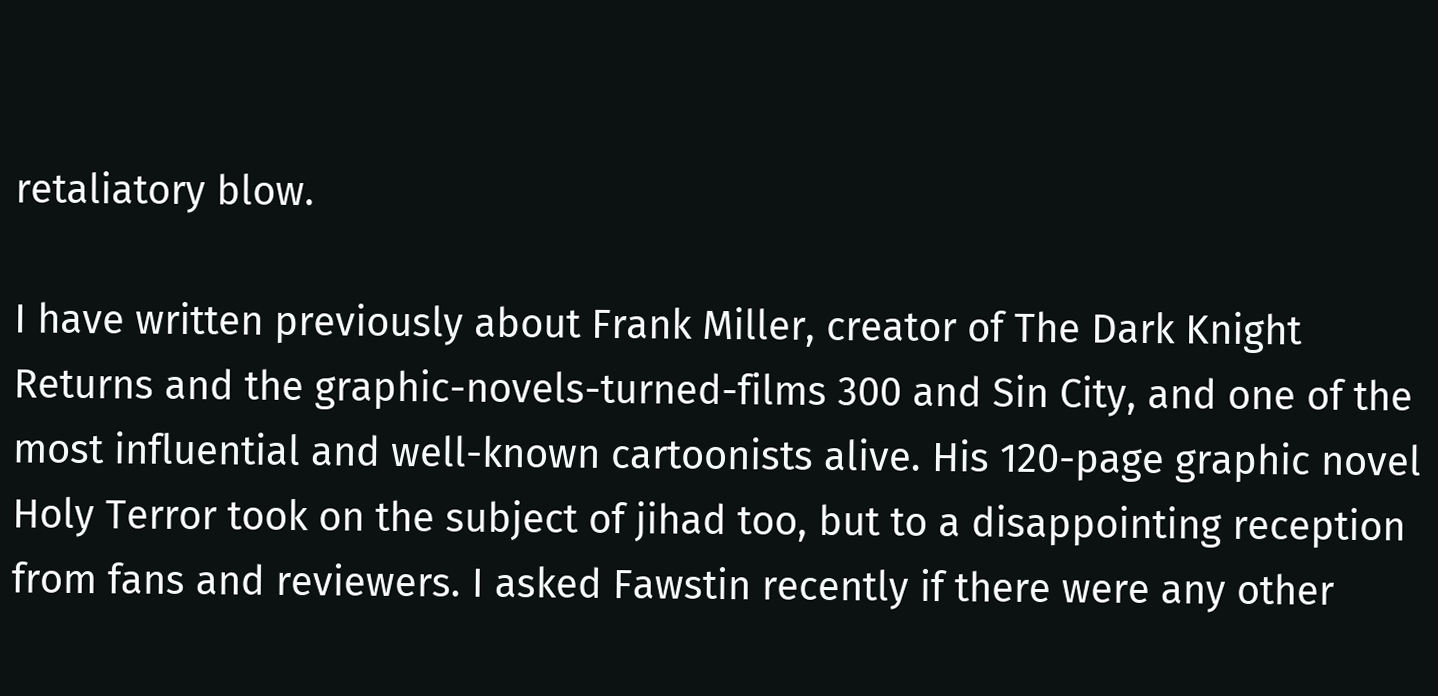retaliatory blow.

I have written previously about Frank Miller, creator of The Dark Knight Returns and the graphic-novels-turned-films 300 and Sin City, and one of the most influential and well-known cartoonists alive. His 120-page graphic novel Holy Terror took on the subject of jihad too, but to a disappointing reception from fans and reviewers. I asked Fawstin recently if there were any other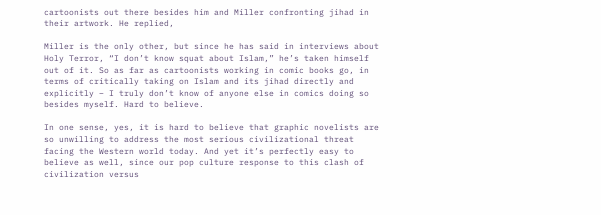cartoonists out there besides him and Miller confronting jihad in their artwork. He replied,

Miller is the only other, but since he has said in interviews about Holy Terror, “I don’t know squat about Islam,” he’s taken himself out of it. So as far as cartoonists working in comic books go, in terms of critically taking on Islam and its jihad directly and explicitly – I truly don’t know of anyone else in comics doing so besides myself. Hard to believe.

In one sense, yes, it is hard to believe that graphic novelists are so unwilling to address the most serious civilizational threat facing the Western world today. And yet it’s perfectly easy to believe as well, since our pop culture response to this clash of civilization versus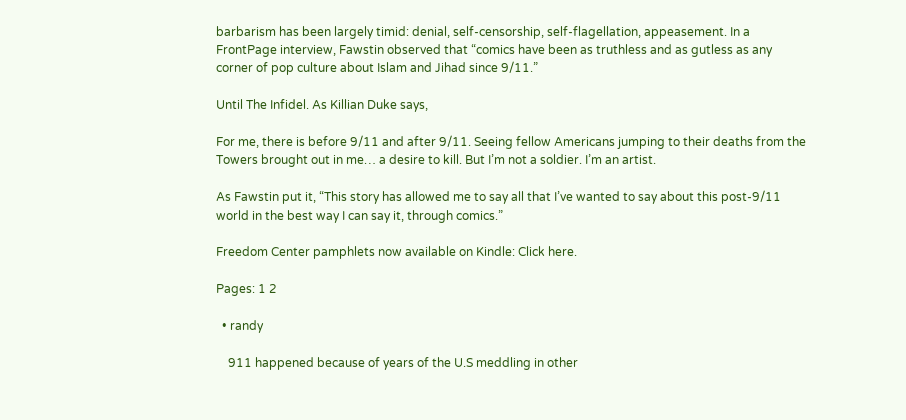barbarism has been largely timid: denial, self-censorship, self-flagellation, appeasement. In a FrontPage interview, Fawstin observed that “comics have been as truthless and as gutless as any corner of pop culture about Islam and Jihad since 9/11.”

Until The Infidel. As Killian Duke says,

For me, there is before 9/11 and after 9/11. Seeing fellow Americans jumping to their deaths from the Towers brought out in me… a desire to kill. But I’m not a soldier. I’m an artist.

As Fawstin put it, “This story has allowed me to say all that I’ve wanted to say about this post-9/11 world in the best way I can say it, through comics.”

Freedom Center pamphlets now available on Kindle: Click here.

Pages: 1 2

  • randy

    911 happened because of years of the U.S meddling in other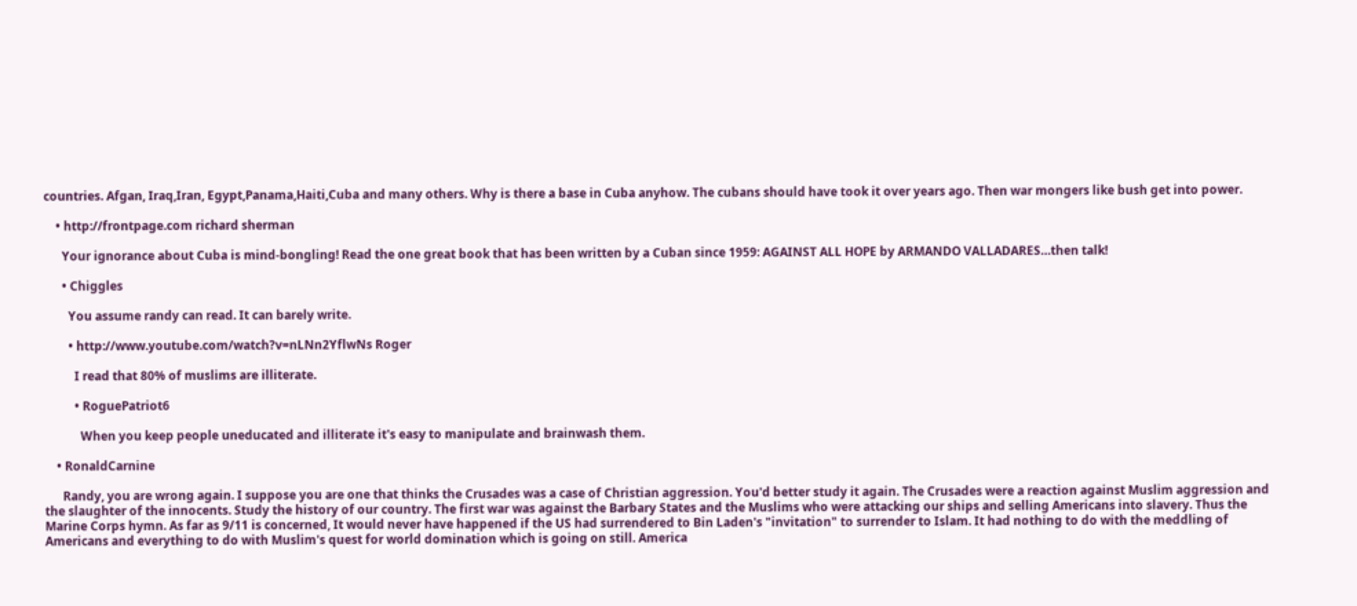countries. Afgan, Iraq,Iran, Egypt,Panama,Haiti,Cuba and many others. Why is there a base in Cuba anyhow. The cubans should have took it over years ago. Then war mongers like bush get into power.

    • http://frontpage.com richard sherman

      Your ignorance about Cuba is mind-bongling! Read the one great book that has been written by a Cuban since 1959: AGAINST ALL HOPE by ARMANDO VALLADARES…then talk!

      • Chiggles

        You assume randy can read. It can barely write.

        • http://www.youtube.com/watch?v=nLNn2YflwNs Roger

          I read that 80% of muslims are illiterate.

          • RoguePatriot6

            When you keep people uneducated and illiterate it's easy to manipulate and brainwash them.

    • RonaldCarnine

      Randy, you are wrong again. I suppose you are one that thinks the Crusades was a case of Christian aggression. You'd better study it again. The Crusades were a reaction against Muslim aggression and the slaughter of the innocents. Study the history of our country. The first war was against the Barbary States and the Muslims who were attacking our ships and selling Americans into slavery. Thus the Marine Corps hymn. As far as 9/11 is concerned, It would never have happened if the US had surrendered to Bin Laden's "invitation" to surrender to Islam. It had nothing to do with the meddling of Americans and everything to do with Muslim's quest for world domination which is going on still. America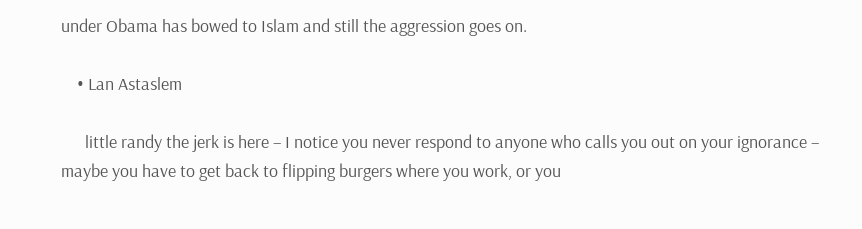under Obama has bowed to Islam and still the aggression goes on.

    • Lan Astaslem

      little randy the jerk is here – I notice you never respond to anyone who calls you out on your ignorance – maybe you have to get back to flipping burgers where you work, or you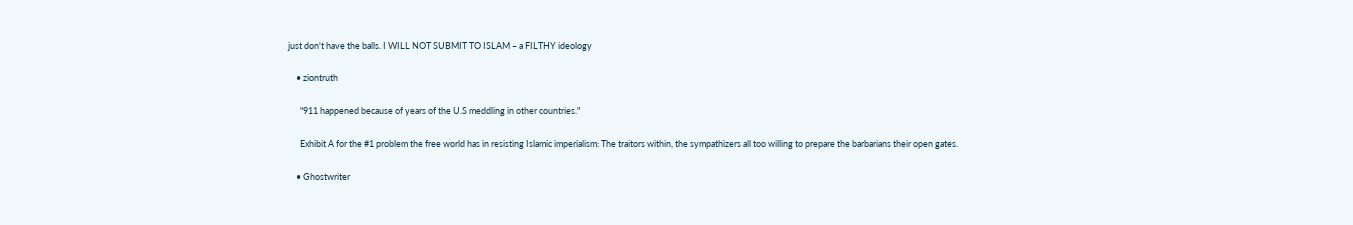just don't have the balls. I WILL NOT SUBMIT TO ISLAM – a FILTHY ideology

    • ziontruth

      "911 happened because of years of the U.S meddling in other countries."

      Exhibit A for the #1 problem the free world has in resisting Islamic imperialism: The traitors within, the sympathizers all too willing to prepare the barbarians their open gates.

    • Ghostwriter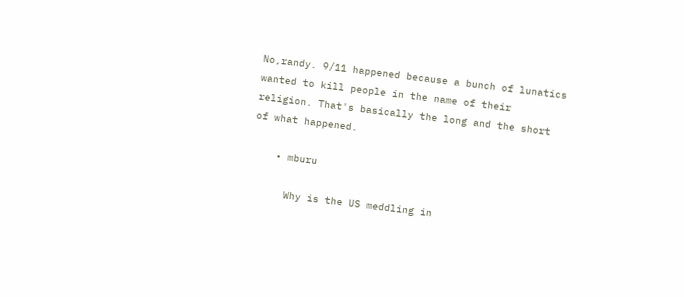No,randy. 9/11 happened because a bunch of lunatics wanted to kill people in the name of their religion. That's basically the long and the short of what happened.

    • mburu

      Why is the US meddling in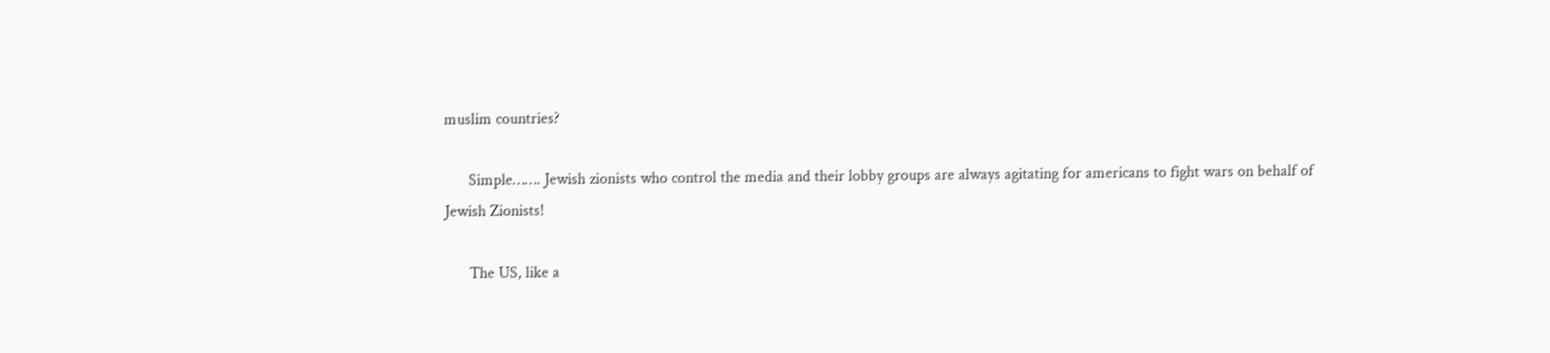muslim countries?

      Simple……. Jewish zionists who control the media and their lobby groups are always agitating for americans to fight wars on behalf of Jewish Zionists!

      The US, like a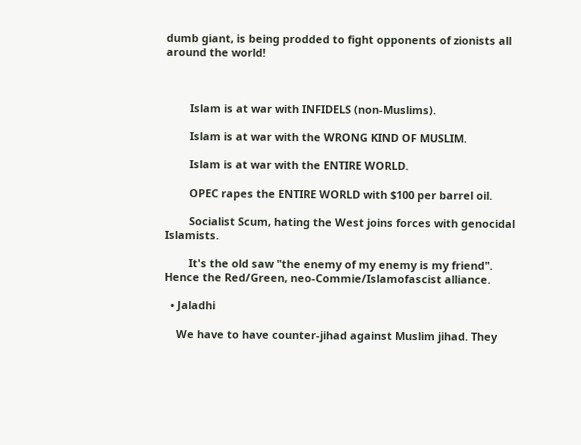dumb giant, is being prodded to fight opponents of zionists all around the world!



        Islam is at war with INFIDELS (non-Muslims).

        Islam is at war with the WRONG KIND OF MUSLIM.

        Islam is at war with the ENTIRE WORLD.

        OPEC rapes the ENTIRE WORLD with $100 per barrel oil.

        Socialist Scum, hating the West joins forces with genocidal Islamists.

        It's the old saw "the enemy of my enemy is my friend". Hence the Red/Green, neo-Commie/Islamofascist alliance.

  • Jaladhi

    We have to have counter-jihad against Muslim jihad. They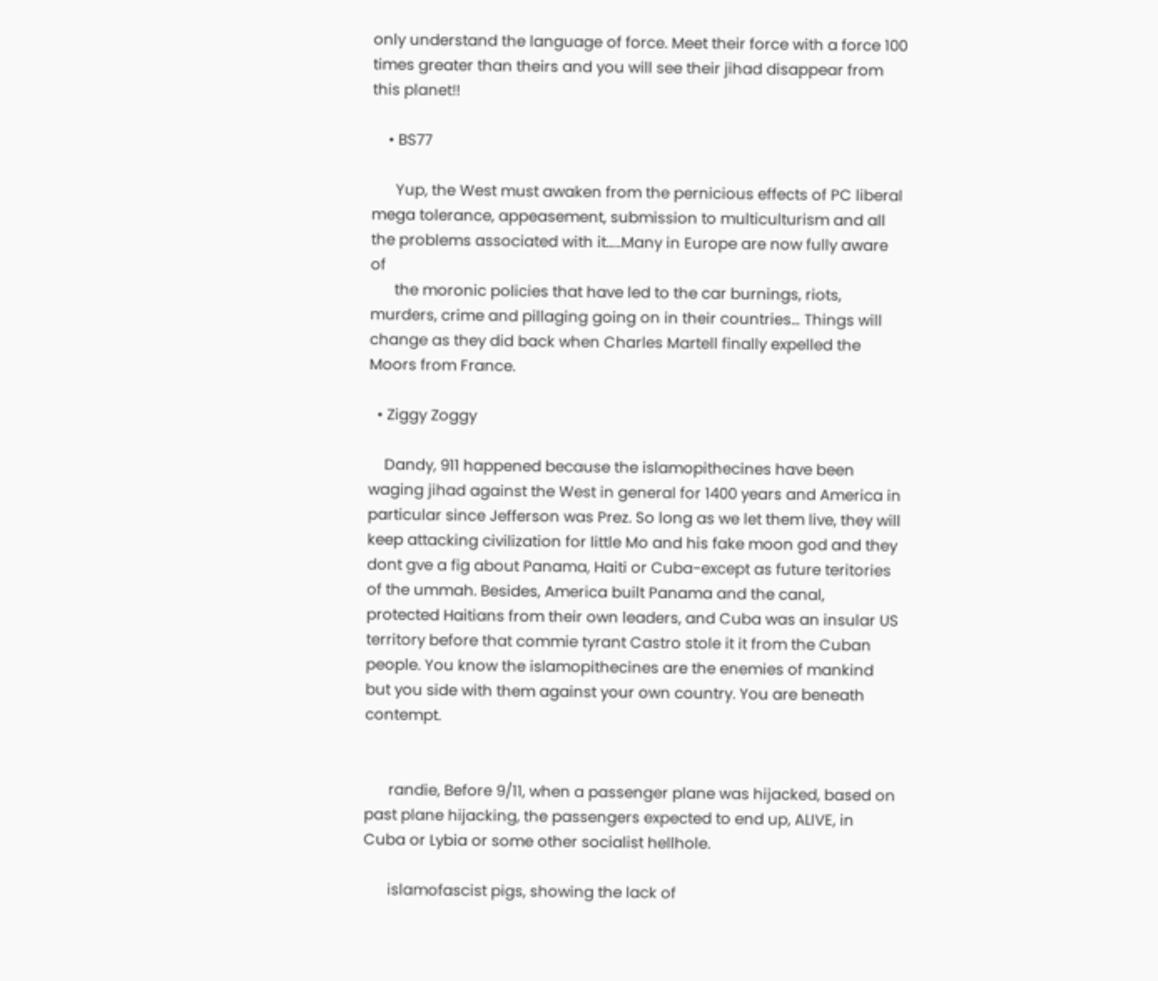only understand the language of force. Meet their force with a force 100 times greater than theirs and you will see their jihad disappear from this planet!!

    • BS77

      Yup, the West must awaken from the pernicious effects of PC liberal mega tolerance, appeasement, submission to multiculturism and all the problems associated with it…..Many in Europe are now fully aware of
      the moronic policies that have led to the car burnings, riots, murders, crime and pillaging going on in their countries… Things will change as they did back when Charles Martell finally expelled the Moors from France.

  • Ziggy Zoggy

    Dandy, 911 happened because the islamopithecines have been waging jihad against the West in general for 1400 years and America in particular since Jefferson was Prez. So long as we let them live, they will keep attacking civilization for little Mo and his fake moon god and they dont gve a fig about Panama, Haiti or Cuba-except as future teritories of the ummah. Besides, America built Panama and the canal, protected Haitians from their own leaders, and Cuba was an insular US territory before that commie tyrant Castro stole it it from the Cuban people. You know the islamopithecines are the enemies of mankind but you side with them against your own country. You are beneath contempt.


      randie, Before 9/11, when a passenger plane was hijacked, based on past plane hijacking, the passengers expected to end up, ALIVE, in Cuba or Lybia or some other socialist hellhole.

      islamofascist pigs, showing the lack of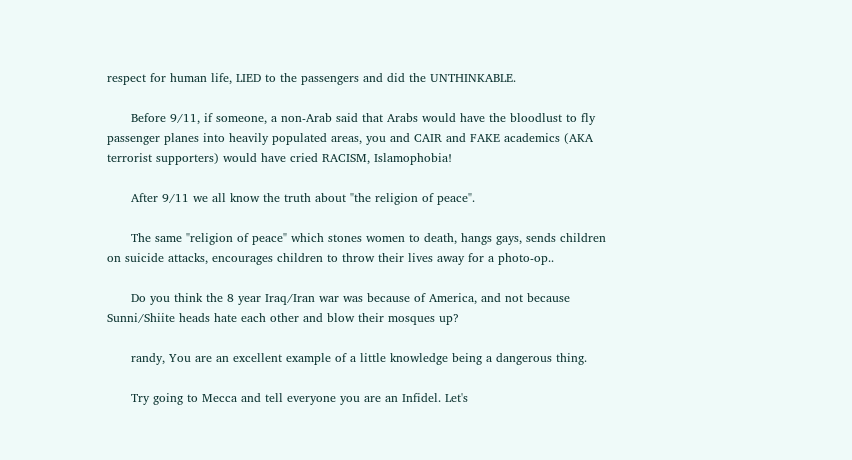respect for human life, LIED to the passengers and did the UNTHINKABLE.

      Before 9/11, if someone, a non-Arab said that Arabs would have the bloodlust to fly passenger planes into heavily populated areas, you and CAIR and FAKE academics (AKA terrorist supporters) would have cried RACISM, Islamophobia!

      After 9/11 we all know the truth about "the religion of peace".

      The same "religion of peace" which stones women to death, hangs gays, sends children on suicide attacks, encourages children to throw their lives away for a photo-op..

      Do you think the 8 year Iraq/Iran war was because of America, and not because Sunni/Shiite heads hate each other and blow their mosques up?

      randy, You are an excellent example of a little knowledge being a dangerous thing.

      Try going to Mecca and tell everyone you are an Infidel. Let's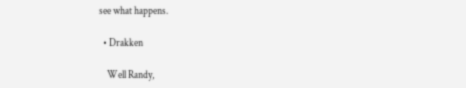see what happens.

  • Drakken

    Well Randy,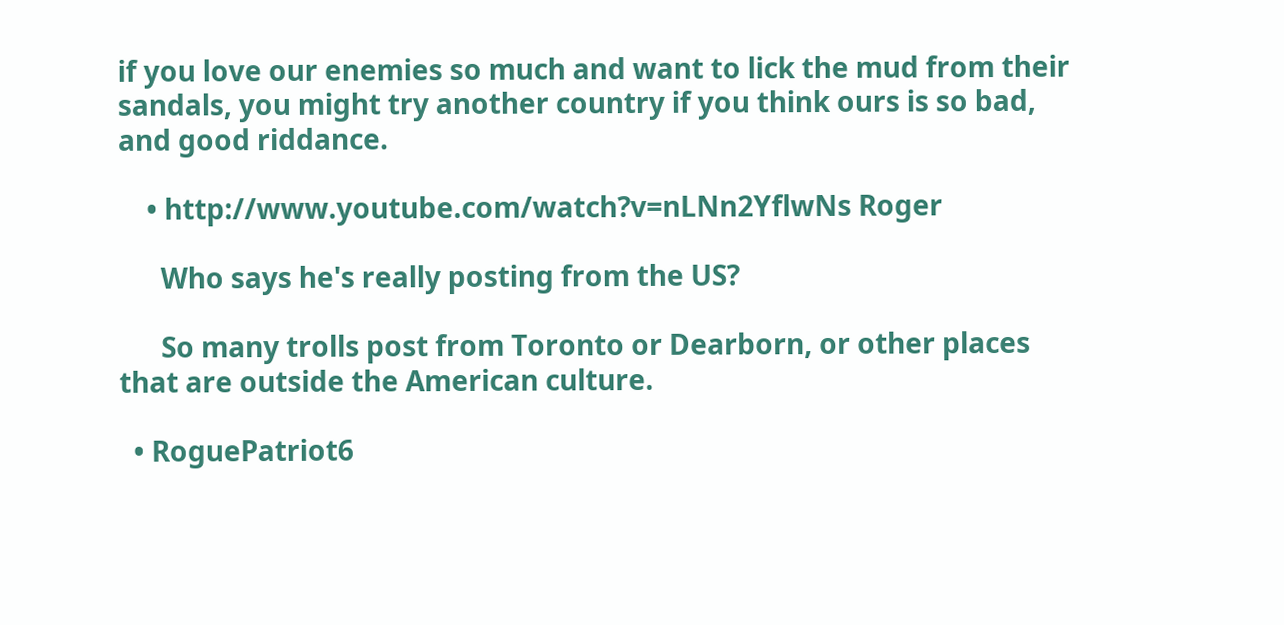if you love our enemies so much and want to lick the mud from their sandals, you might try another country if you think ours is so bad, and good riddance.

    • http://www.youtube.com/watch?v=nLNn2YflwNs Roger

      Who says he's really posting from the US?

      So many trolls post from Toronto or Dearborn, or other places that are outside the American culture.

  • RoguePatriot6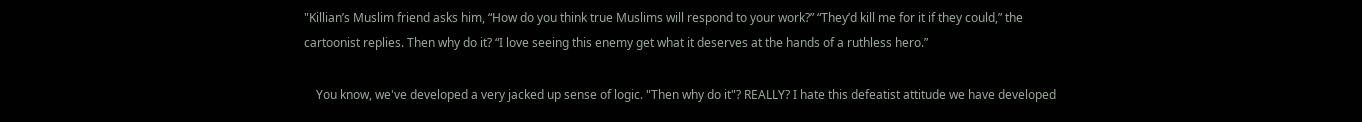"Killian’s Muslim friend asks him, “How do you think true Muslims will respond to your work?” “They’d kill me for it if they could,” the cartoonist replies. Then why do it? “I love seeing this enemy get what it deserves at the hands of a ruthless hero.”

    You know, we've developed a very jacked up sense of logic. "Then why do it"? REALLY? I hate this defeatist attitude we have developed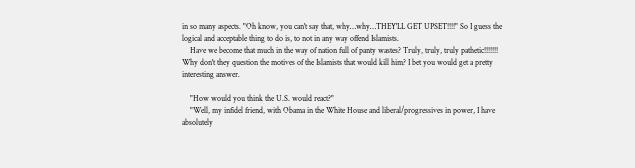in so many aspects. "Oh know, you can't say that, why…why…THEY'LL GET UPSET!!!!" So I guess the logical and acceptable thing to do is, to not in any way offend Islamists.
    Have we become that much in the way of nation full of panty wastes? Truly, truly, truly pathetic!!!!!!! Why don't they question the motives of the Islamists that would kill him? I bet you would get a pretty interesting answer.

    "How would you think the U.S. would react?"
    "Well, my infidel friend, with Obama in the White House and liberal/progressives in power, I have absolutely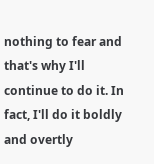nothing to fear and that's why I'll continue to do it. In fact, I'll do it boldly and overtly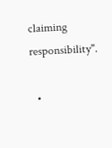claiming responsibility".

  •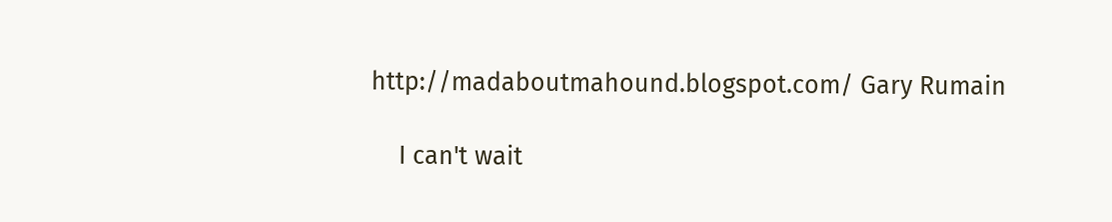http://madaboutmahound.blogspot.com/ Gary Rumain

    I can't wait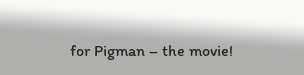for Pigman – the movie!